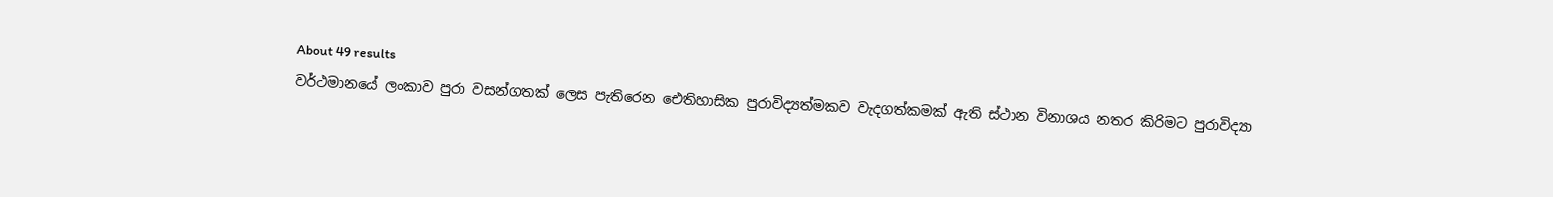About 49 results
වර්ථමානයේ ලංකාව පුරා වසන්ගතක් ලෙස පැතිරෙන ඓතිහාසික පුරාවිද්‍යත්මකව වැදගත්කමක් ඇති ස්ථාන විනාශය නතර කිරිමට පුරාවිද්‍යා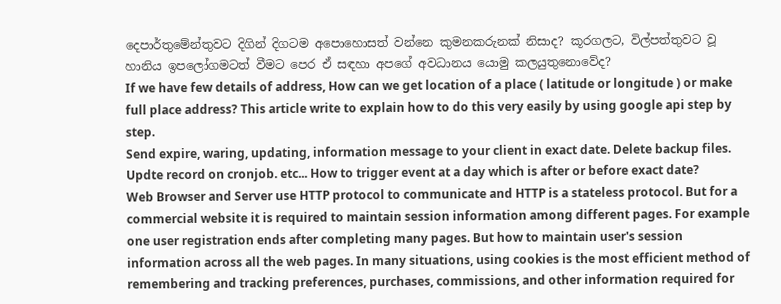දෙපාර්තුමේන්තුවට දිගින් දිගටම අපොහොසත් වන්නෙ කුමනකරුනක් නිසාද? කූරගලට, විල්පත්තුවට වූ හානිය ඉපලෝගමටත් වීමට පෙර ඒ සඳහා අපගේ අවධානය යොමු කලයුතුනොවේද?
If we have few details of address, How can we get location of a place ( latitude or longitude ) or make full place address? This article write to explain how to do this very easily by using google api step by step.
Send expire, waring, updating, information message to your client in exact date. Delete backup files. Updte record on cronjob. etc... How to trigger event at a day which is after or before exact date?
Web Browser and Server use HTTP protocol to communicate and HTTP is a stateless protocol. But for a commercial website it is required to maintain session information among different pages. For example one user registration ends after completing many pages. But how to maintain user's session information across all the web pages. In many situations, using cookies is the most efficient method of remembering and tracking preferences, purchases, commissions, and other information required for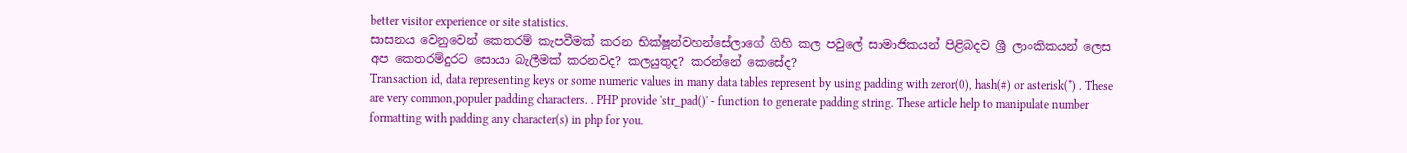better visitor experience or site statistics.
සාසනය වෙනුවෙන් කෙතරම් කැපවීමක් කරන භික්ෂූන්වහන්සේලාගේ ගිහි කල පවුලේ සාමාජිකයන් පිළිබදව ශ්‍රී ලාංකිකයන් ලෙස අප කෙතරම්දුරට සොයා බැලීමක් කරනවද? කලයුතුද? කරන්නේ කෙසේද?
Transaction id, data representing keys or some numeric values in many data tables represent by using padding with zeror(0), hash(#) or asterisk(*) . These are very common,populer padding characters. . PHP provide 'str_pad()' - function to generate padding string. These article help to manipulate number formatting with padding any character(s) in php for you.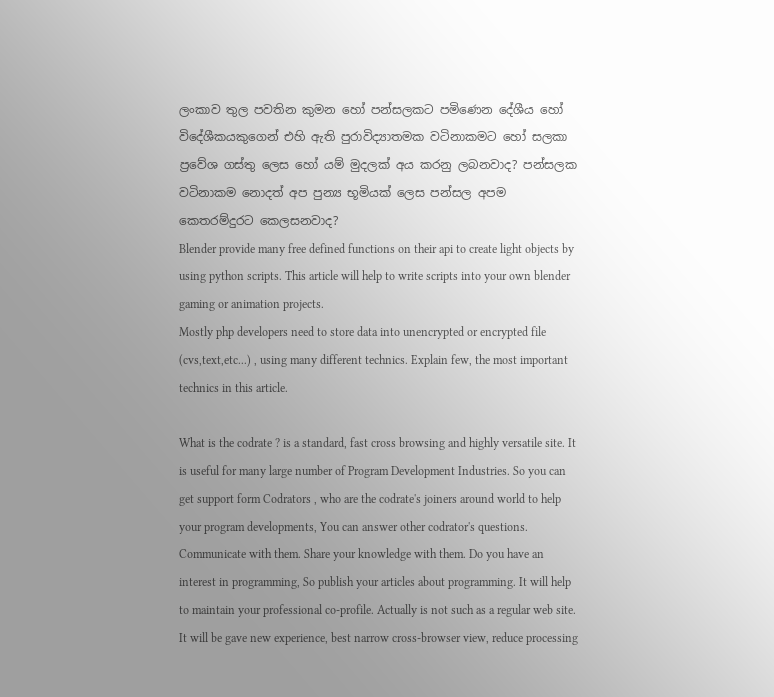ලංකාව තුල පවතින කුමන හෝ පන්සලකට පමිණෙන දේශීය හෝ විදේශීකයකුගෙන් එහි ඇති පුරාවිද්‍යාතමක වටිනාකමට හෝ සලකා ප්‍රවේශ ගස්තු ලෙස හෝ යම් මුදලක් අය කරනු ලබනවාද? පන්සලක වටිනාකම නොදත් අප පුන්‍ය භූමියක් ලෙස පන්සල අපම කෙතරම්දුරට කෙලසනවාද?
Blender provide many free defined functions on their api to create light objects by using python scripts. This article will help to write scripts into your own blender gaming or animation projects.
Mostly php developers need to store data into unencrypted or encrypted file (cvs,text,etc...) , using many different technics. Explain few, the most important technics in this article.

What is the codrate ? is a standard, fast cross browsing and highly versatile site. It is useful for many large number of Program Development Industries. So you can get support form Codrators , who are the codrate's joiners around world to help your program developments, You can answer other codrator's questions. Communicate with them. Share your knowledge with them. Do you have an interest in programming, So publish your articles about programming. It will help to maintain your professional co-profile. Actually is not such as a regular web site. It will be gave new experience, best narrow cross-browser view, reduce processing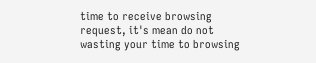time to receive browsing request, it's mean do not wasting your time to browsing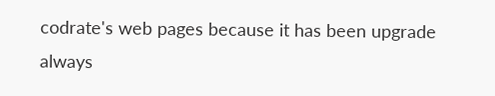codrate's web pages because it has been upgrade always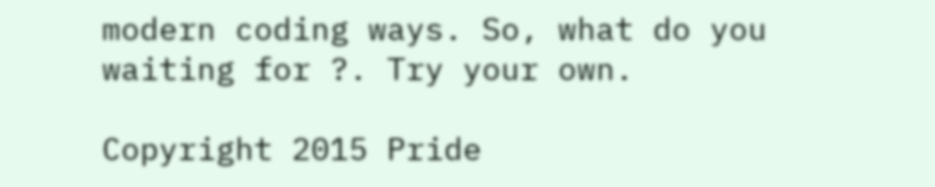modern coding ways. So, what do you waiting for ?. Try your own.

Copyright 2015 Pride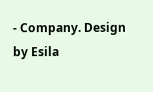- Company. Design by Esila